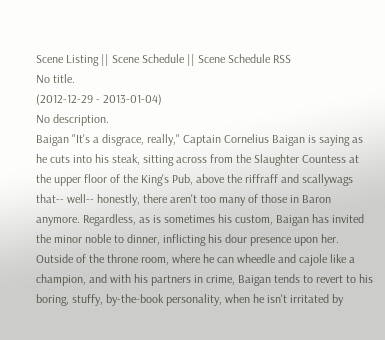Scene Listing || Scene Schedule || Scene Schedule RSS
No title.
(2012-12-29 - 2013-01-04)
No description.
Baigan "It's a disgrace, really," Captain Cornelius Baigan is saying as he cuts into his steak, sitting across from the Slaughter Countess at the upper floor of the King's Pub, above the riffraff and scallywags that-- well-- honestly, there aren't too many of those in Baron anymore. Regardless, as is sometimes his custom, Baigan has invited the minor noble to dinner, inflicting his dour presence upon her. Outside of the throne room, where he can wheedle and cajole like a champion, and with his partners in crime, Baigan tends to revert to his boring, stuffy, by-the-book personality, when he isn't irritated by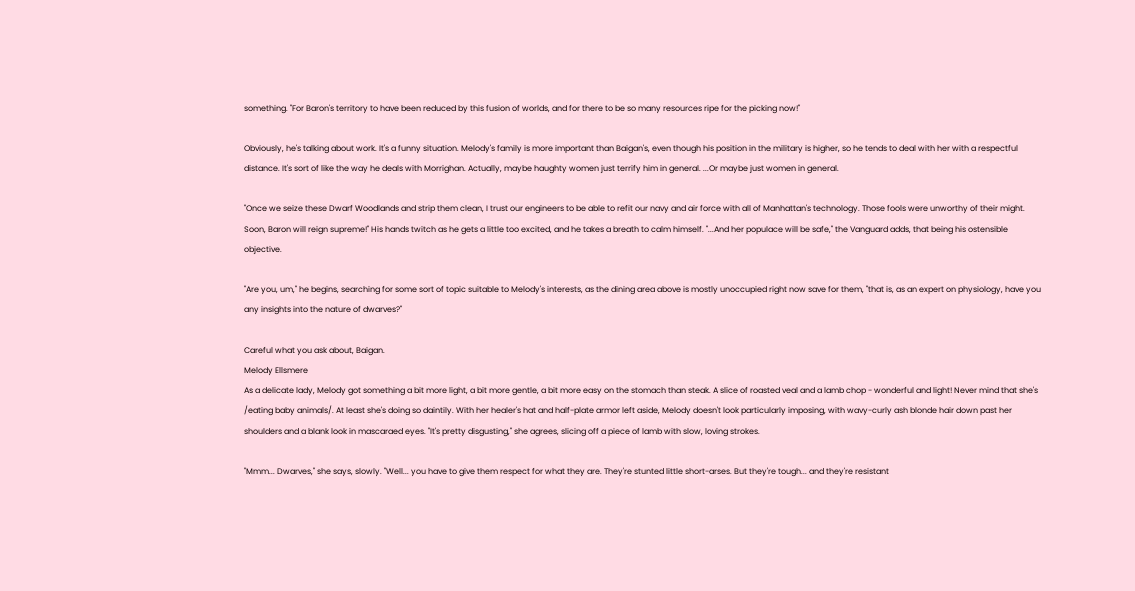something. "For Baron's territory to have been reduced by this fusion of worlds, and for there to be so many resources ripe for the picking now!"

Obviously, he's talking about work. It's a funny situation. Melody's family is more important than Baigan's, even though his position in the military is higher, so he tends to deal with her with a respectful distance. It's sort of like the way he deals with Morrighan. Actually, maybe haughty women just terrify him in general. ...Or maybe just women in general.

"Once we seize these Dwarf Woodlands and strip them clean, I trust our engineers to be able to refit our navy and air force with all of Manhattan's technology. Those fools were unworthy of their might. Soon, Baron will reign supreme!" His hands twitch as he gets a little too excited, and he takes a breath to calm himself. "...And her populace will be safe," the Vanguard adds, that being his ostensible objective.

"Are you, um," he begins, searching for some sort of topic suitable to Melody's interests, as the dining area above is mostly unoccupied right now save for them, "that is, as an expert on physiology, have you any insights into the nature of dwarves?"

Careful what you ask about, Baigan.
Melody Ellsmere
As a delicate lady, Melody got something a bit more light, a bit more gentle, a bit more easy on the stomach than steak. A slice of roasted veal and a lamb chop - wonderful and light! Never mind that she's /eating baby animals/. At least she's doing so daintily. With her healer's hat and half-plate armor left aside, Melody doesn't look particularly imposing, with wavy-curly ash blonde hair down past her shoulders and a blank look in mascaraed eyes. "It's pretty disgusting," she agrees, slicing off a piece of lamb with slow, loving strokes.

"Mmm... Dwarves," she says, slowly. "Well... you have to give them respect for what they are. They're stunted little short-arses. But they're tough... and they're resistant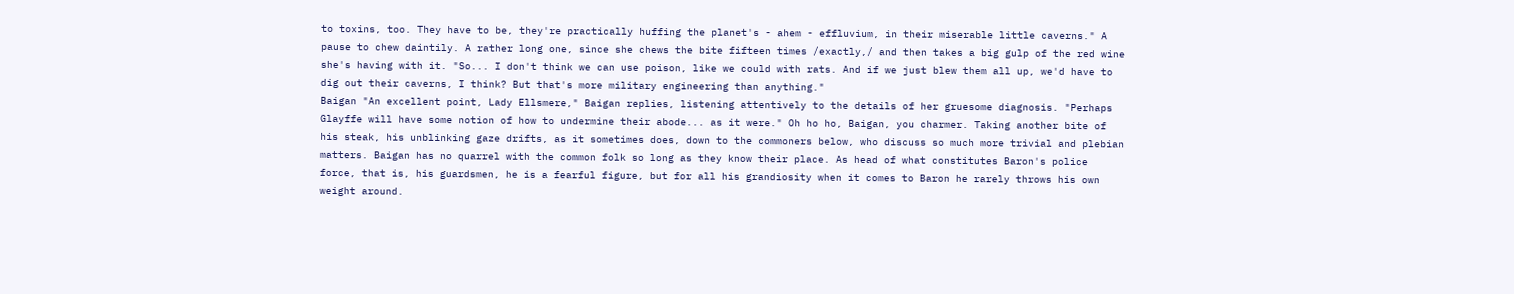to toxins, too. They have to be, they're practically huffing the planet's - ahem - effluvium, in their miserable little caverns." A pause to chew daintily. A rather long one, since she chews the bite fifteen times /exactly,/ and then takes a big gulp of the red wine she's having with it. "So... I don't think we can use poison, like we could with rats. And if we just blew them all up, we'd have to dig out their caverns, I think? But that's more military engineering than anything."
Baigan "An excellent point, Lady Ellsmere," Baigan replies, listening attentively to the details of her gruesome diagnosis. "Perhaps Glayffe will have some notion of how to undermine their abode... as it were." Oh ho ho, Baigan, you charmer. Taking another bite of his steak, his unblinking gaze drifts, as it sometimes does, down to the commoners below, who discuss so much more trivial and plebian matters. Baigan has no quarrel with the common folk so long as they know their place. As head of what constitutes Baron's police force, that is, his guardsmen, he is a fearful figure, but for all his grandiosity when it comes to Baron he rarely throws his own weight around.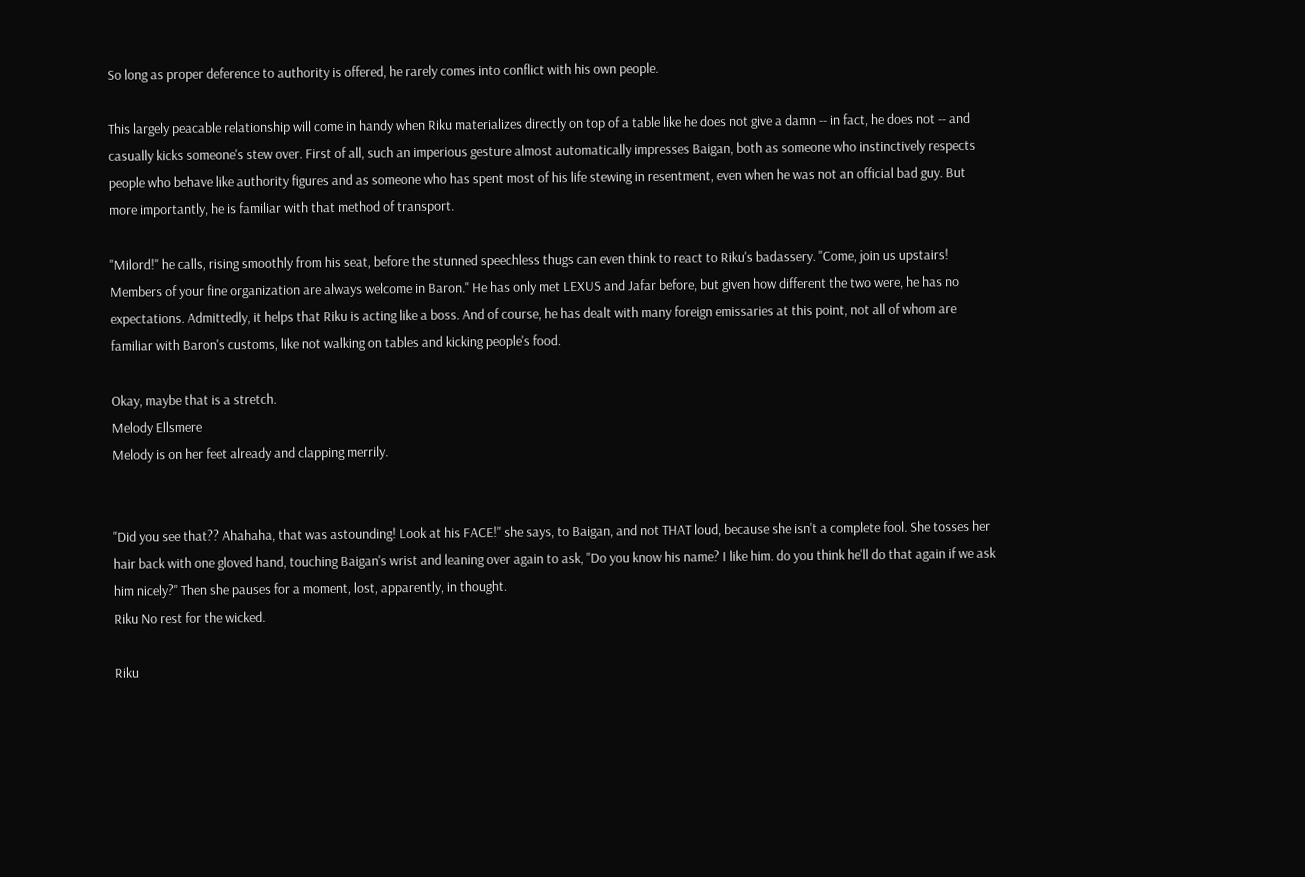So long as proper deference to authority is offered, he rarely comes into conflict with his own people.

This largely peacable relationship will come in handy when Riku materializes directly on top of a table like he does not give a damn -- in fact, he does not -- and casually kicks someone's stew over. First of all, such an imperious gesture almost automatically impresses Baigan, both as someone who instinctively respects people who behave like authority figures and as someone who has spent most of his life stewing in resentment, even when he was not an official bad guy. But more importantly, he is familiar with that method of transport.

"Milord!" he calls, rising smoothly from his seat, before the stunned speechless thugs can even think to react to Riku's badassery. "Come, join us upstairs! Members of your fine organization are always welcome in Baron." He has only met LEXUS and Jafar before, but given how different the two were, he has no expectations. Admittedly, it helps that Riku is acting like a boss. And of course, he has dealt with many foreign emissaries at this point, not all of whom are familiar with Baron's customs, like not walking on tables and kicking people's food.

Okay, maybe that is a stretch.
Melody Ellsmere
Melody is on her feet already and clapping merrily.


"Did you see that?? Ahahaha, that was astounding! Look at his FACE!" she says, to Baigan, and not THAT loud, because she isn't a complete fool. She tosses her hair back with one gloved hand, touching Baigan's wrist and leaning over again to ask, "Do you know his name? I like him. do you think he'll do that again if we ask him nicely?" Then she pauses for a moment, lost, apparently, in thought.
Riku No rest for the wicked.

Riku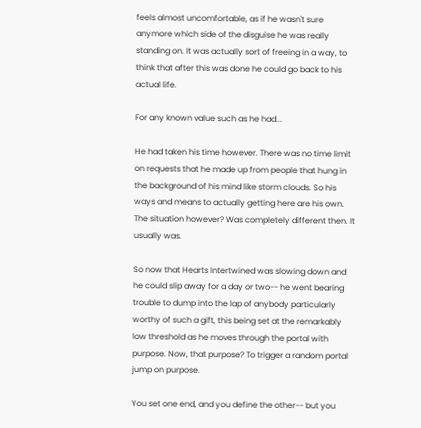feels almost uncomfortable, as if he wasn't sure anymore which side of the disguise he was really standing on. It was actually sort of freeing in a way, to think that after this was done he could go back to his actual life.

For any known value such as he had...

He had taken his time however. There was no time limit on requests that he made up from people that hung in the background of his mind like storm clouds. So his ways and means to actually getting here are his own. The situation however? Was completely different then. It usually was.

So now that Hearts Intertwined was slowing down and he could slip away for a day or two-- he went bearing trouble to dump into the lap of anybody particularly worthy of such a gift, this being set at the remarkably low threshold as he moves through the portal with purpose. Now, that purpose? To trigger a random portal jump on purpose.

You set one end, and you define the other-- but you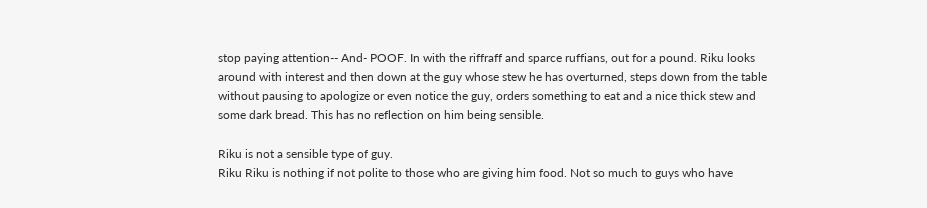stop paying attention-- And- POOF. In with the riffraff and sparce ruffians, out for a pound. Riku looks around with interest and then down at the guy whose stew he has overturned, steps down from the table without pausing to apologize or even notice the guy, orders something to eat and a nice thick stew and some dark bread. This has no reflection on him being sensible.

Riku is not a sensible type of guy.
Riku Riku is nothing if not polite to those who are giving him food. Not so much to guys who have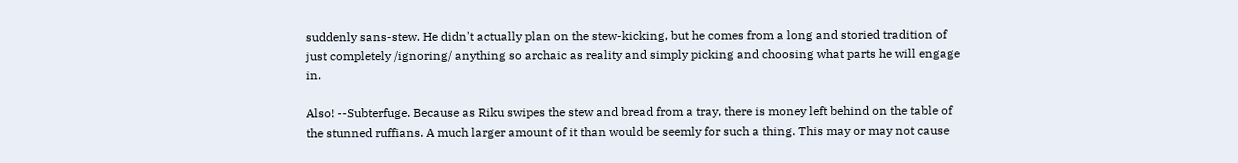suddenly sans-stew. He didn't actually plan on the stew-kicking, but he comes from a long and storied tradition of just completely /ignoring/ anything so archaic as reality and simply picking and choosing what parts he will engage in.

Also! --Subterfuge. Because as Riku swipes the stew and bread from a tray, there is money left behind on the table of the stunned ruffians. A much larger amount of it than would be seemly for such a thing. This may or may not cause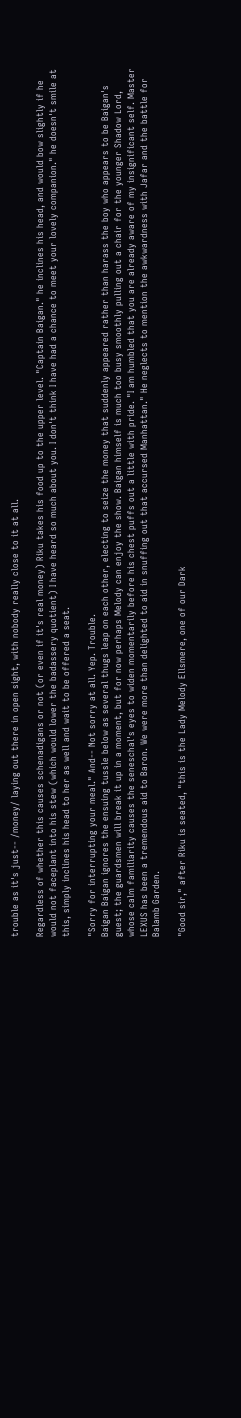trouble as it's just-- /money/ laying out there in open sight, with nobody really close to it at all.

Regardless of whether this causes schenadigans or not (or even if it's real money) Riku takes his food up to the upper level. "Captain Baigan." he inclines his head, and would bow slightly if he would not faceplant into his stew (which would lower the badassery quotient) I have heard so much about you. I don't think I have had a chance to meet your lovely companion." he doesn't smile at this, simply inclines his head to her as well and wait to be offered a seat.

"Sorry for interrupting your meal." And-- Not sorry at all. Yep. Trouble.
Baigan Baigan ignores the ensuing tussle below as several thugs leap on each other, electing to seize the money that suddenly appeared rather than harass the boy who appears to be Baigan's guest; the guardsmen will break it up in a moment, but for now perhaps Melody can enjoy the show. Baigan himself is much too busy smoothly pulling out a chair for the younger Shadow Lord, whose calm familiarity causes the seneschal's eyes to widen momentarily before his chest puffs out a little with pride. "I am humbled that you are already aware of my insignificant self. Master LEXUS has been a tremendous aid to Baron. We were more than delighted to aid in snuffing out that accursed Manhattan." He neglects to mention the awkwardness with Jafar and the battle for Balamb Garden.

"Good sir," after Riku is seated, "this is the Lady Melody Ellsmere, one of our Dark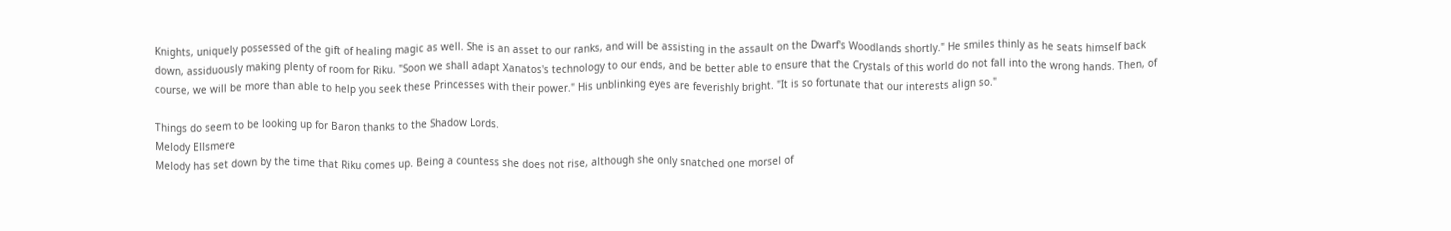Knights, uniquely possessed of the gift of healing magic as well. She is an asset to our ranks, and will be assisting in the assault on the Dwarf's Woodlands shortly." He smiles thinly as he seats himself back down, assiduously making plenty of room for Riku. "Soon we shall adapt Xanatos's technology to our ends, and be better able to ensure that the Crystals of this world do not fall into the wrong hands. Then, of course, we will be more than able to help you seek these Princesses with their power." His unblinking eyes are feverishly bright. "It is so fortunate that our interests align so."

Things do seem to be looking up for Baron thanks to the Shadow Lords.
Melody Ellsmere
Melody has set down by the time that Riku comes up. Being a countess she does not rise, although she only snatched one morsel of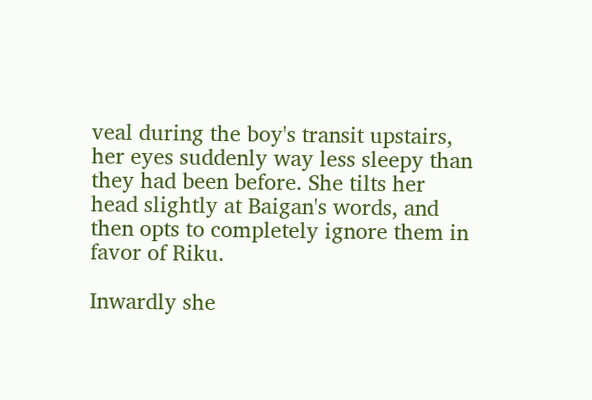veal during the boy's transit upstairs, her eyes suddenly way less sleepy than they had been before. She tilts her head slightly at Baigan's words, and then opts to completely ignore them in favor of Riku.

Inwardly she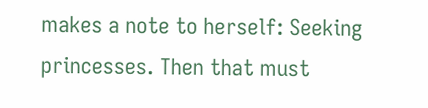makes a note to herself: Seeking princesses. Then that must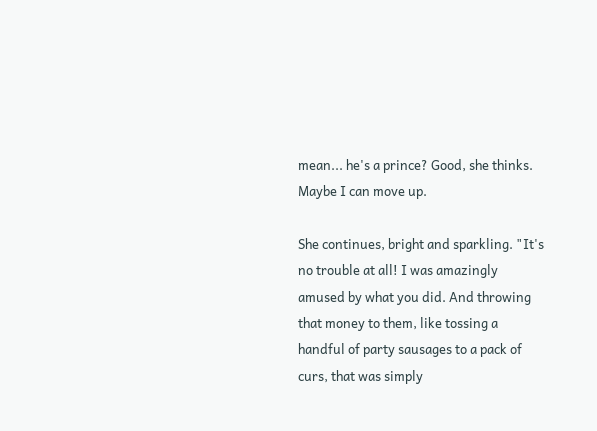mean... he's a prince? Good, she thinks. Maybe I can move up.

She continues, bright and sparkling. "It's no trouble at all! I was amazingly amused by what you did. And throwing that money to them, like tossing a handful of party sausages to a pack of curs, that was simply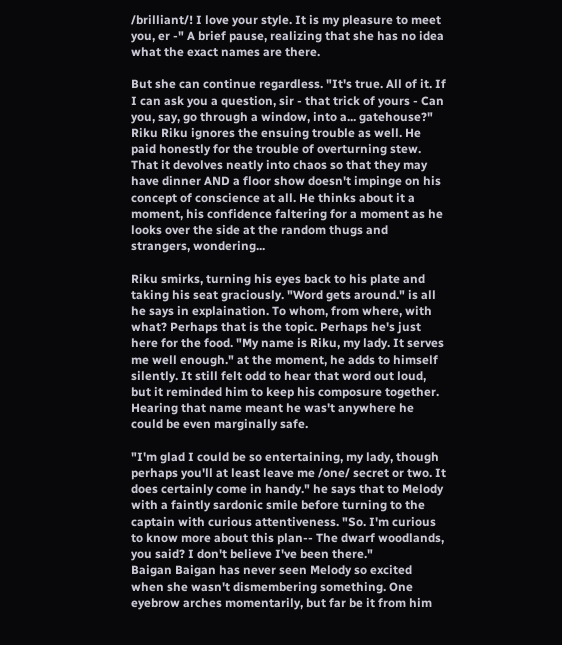/brilliant/! I love your style. It is my pleasure to meet you, er -" A brief pause, realizing that she has no idea what the exact names are there.

But she can continue regardless. "It's true. All of it. If I can ask you a question, sir - that trick of yours - Can you, say, go through a window, into a... gatehouse?"
Riku Riku ignores the ensuing trouble as well. He paid honestly for the trouble of overturning stew. That it devolves neatly into chaos so that they may have dinner AND a floor show doesn't impinge on his concept of conscience at all. He thinks about it a moment, his confidence faltering for a moment as he looks over the side at the random thugs and strangers, wondering...

Riku smirks, turning his eyes back to his plate and taking his seat graciously. "Word gets around." is all he says in explaination. To whom, from where, with what? Perhaps that is the topic. Perhaps he's just here for the food. "My name is Riku, my lady. It serves me well enough." at the moment, he adds to himself silently. It still felt odd to hear that word out loud, but it reminded him to keep his composure together. Hearing that name meant he was't anywhere he could be even marginally safe.

"I'm glad I could be so entertaining, my lady, though perhaps you'll at least leave me /one/ secret or two. It does certainly come in handy." he says that to Melody with a faintly sardonic smile before turning to the captain with curious attentiveness. "So. I'm curious to know more about this plan-- The dwarf woodlands, you said? I don't believe I've been there."
Baigan Baigan has never seen Melody so excited when she wasn't dismembering something. One eyebrow arches momentarily, but far be it from him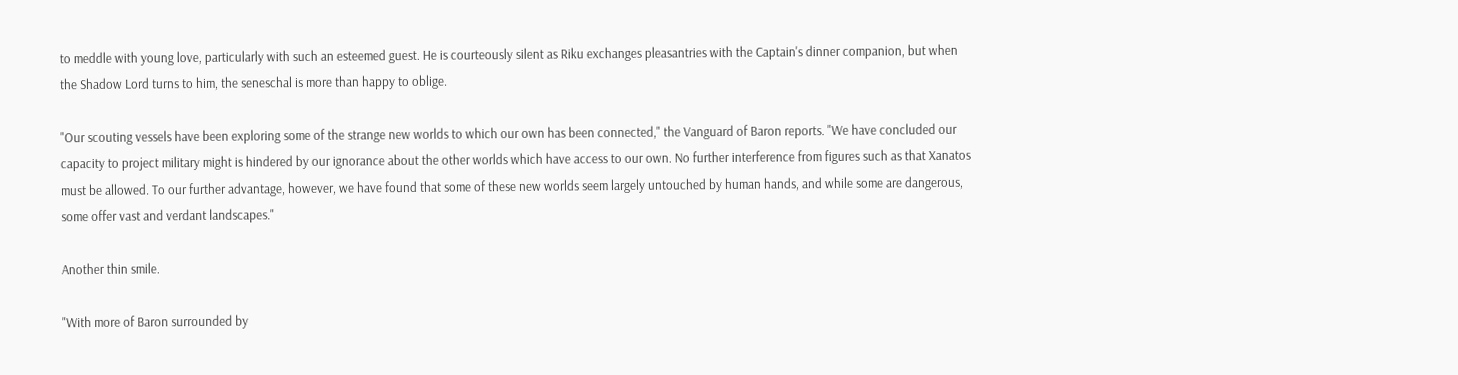to meddle with young love, particularly with such an esteemed guest. He is courteously silent as Riku exchanges pleasantries with the Captain's dinner companion, but when the Shadow Lord turns to him, the seneschal is more than happy to oblige.

"Our scouting vessels have been exploring some of the strange new worlds to which our own has been connected," the Vanguard of Baron reports. "We have concluded our capacity to project military might is hindered by our ignorance about the other worlds which have access to our own. No further interference from figures such as that Xanatos must be allowed. To our further advantage, however, we have found that some of these new worlds seem largely untouched by human hands, and while some are dangerous, some offer vast and verdant landscapes."

Another thin smile.

"With more of Baron surrounded by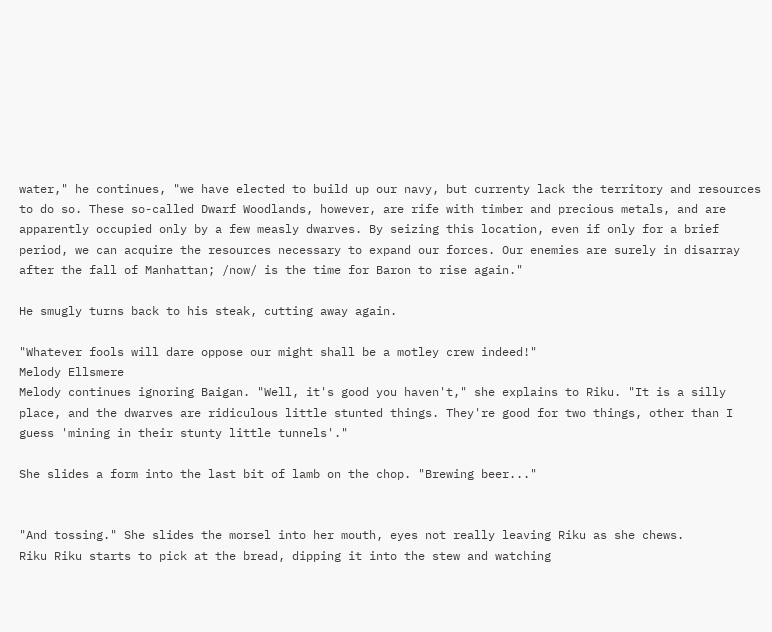water," he continues, "we have elected to build up our navy, but currenty lack the territory and resources to do so. These so-called Dwarf Woodlands, however, are rife with timber and precious metals, and are apparently occupied only by a few measly dwarves. By seizing this location, even if only for a brief period, we can acquire the resources necessary to expand our forces. Our enemies are surely in disarray after the fall of Manhattan; /now/ is the time for Baron to rise again."

He smugly turns back to his steak, cutting away again.

"Whatever fools will dare oppose our might shall be a motley crew indeed!"
Melody Ellsmere
Melody continues ignoring Baigan. "Well, it's good you haven't," she explains to Riku. "It is a silly place, and the dwarves are ridiculous little stunted things. They're good for two things, other than I guess 'mining in their stunty little tunnels'."

She slides a form into the last bit of lamb on the chop. "Brewing beer..."


"And tossing." She slides the morsel into her mouth, eyes not really leaving Riku as she chews.
Riku Riku starts to pick at the bread, dipping it into the stew and watching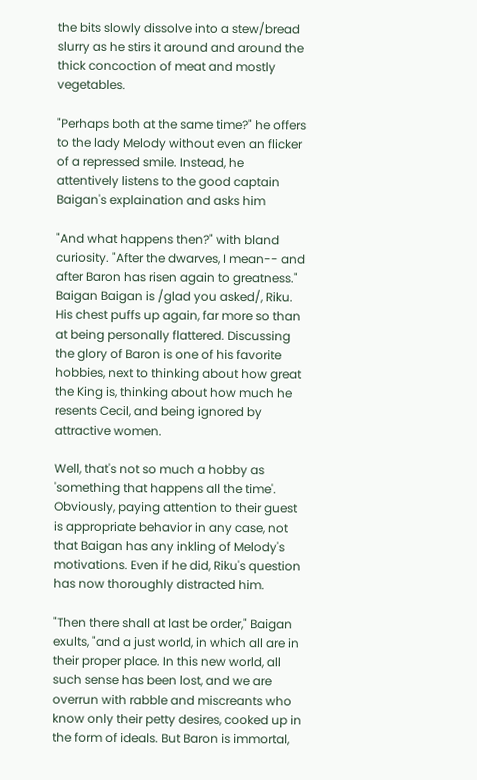the bits slowly dissolve into a stew/bread slurry as he stirs it around and around the thick concoction of meat and mostly vegetables.

"Perhaps both at the same time?" he offers to the lady Melody without even an flicker of a repressed smile. Instead, he attentively listens to the good captain Baigan's explaination and asks him

"And what happens then?" with bland curiosity. "After the dwarves, I mean-- and after Baron has risen again to greatness."
Baigan Baigan is /glad you asked/, Riku. His chest puffs up again, far more so than at being personally flattered. Discussing the glory of Baron is one of his favorite hobbies, next to thinking about how great the King is, thinking about how much he resents Cecil, and being ignored by attractive women.

Well, that's not so much a hobby as 'something that happens all the time'. Obviously, paying attention to their guest is appropriate behavior in any case, not that Baigan has any inkling of Melody's motivations. Even if he did, Riku's question has now thoroughly distracted him.

"Then there shall at last be order," Baigan exults, "and a just world, in which all are in their proper place. In this new world, all such sense has been lost, and we are overrun with rabble and miscreants who know only their petty desires, cooked up in the form of ideals. But Baron is immortal,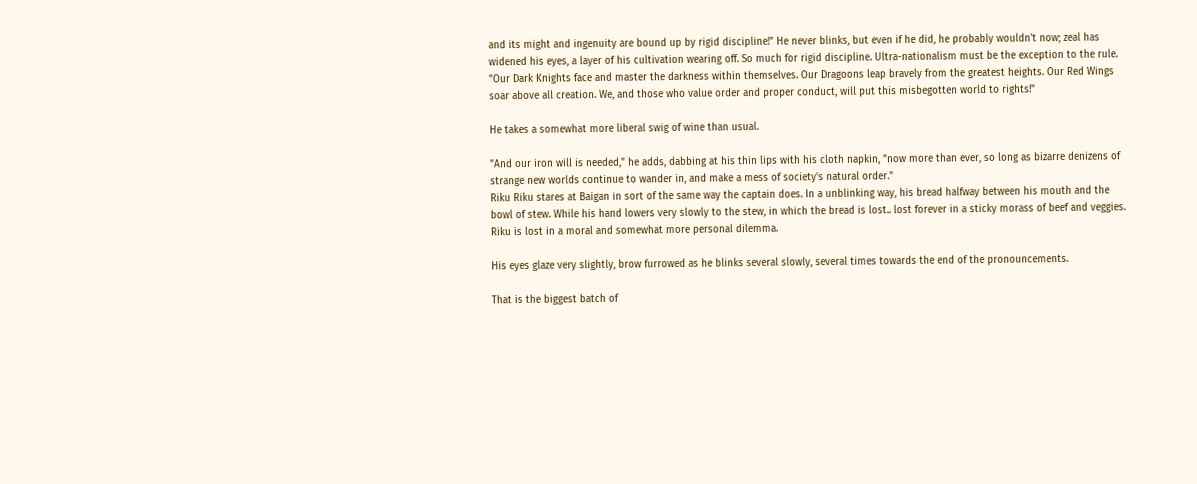and its might and ingenuity are bound up by rigid discipline!" He never blinks, but even if he did, he probably wouldn't now; zeal has widened his eyes, a layer of his cultivation wearing off. So much for rigid discipline. Ultra-nationalism must be the exception to the rule. "Our Dark Knights face and master the darkness within themselves. Our Dragoons leap bravely from the greatest heights. Our Red Wings soar above all creation. We, and those who value order and proper conduct, will put this misbegotten world to rights!"

He takes a somewhat more liberal swig of wine than usual.

"And our iron will is needed," he adds, dabbing at his thin lips with his cloth napkin, "now more than ever, so long as bizarre denizens of strange new worlds continue to wander in, and make a mess of society's natural order."
Riku Riku stares at Baigan in sort of the same way the captain does. In a unblinking way, his bread halfway between his mouth and the bowl of stew. While his hand lowers very slowly to the stew, in which the bread is lost.. lost forever in a sticky morass of beef and veggies. Riku is lost in a moral and somewhat more personal dilemma.

His eyes glaze very slightly, brow furrowed as he blinks several slowly, several times towards the end of the pronouncements.

That is the biggest batch of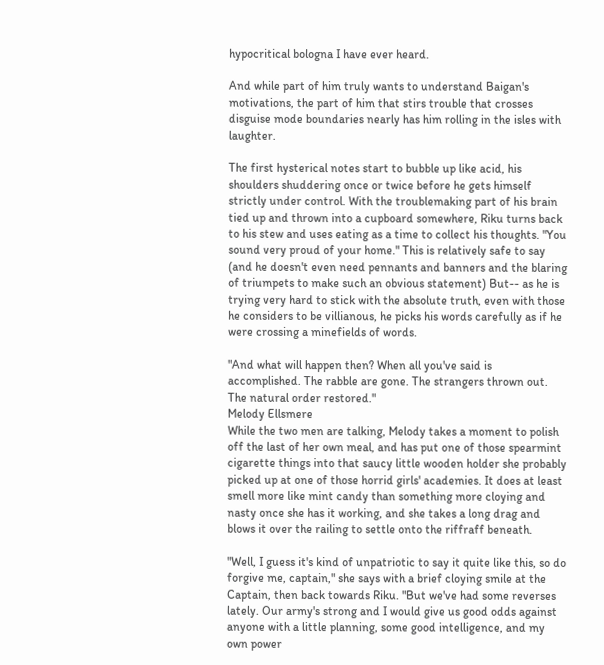hypocritical bologna I have ever heard.

And while part of him truly wants to understand Baigan's motivations, the part of him that stirs trouble that crosses disguise mode boundaries nearly has him rolling in the isles with laughter.

The first hysterical notes start to bubble up like acid, his shoulders shuddering once or twice before he gets himself strictly under control. With the troublemaking part of his brain tied up and thrown into a cupboard somewhere, Riku turns back to his stew and uses eating as a time to collect his thoughts. "You sound very proud of your home." This is relatively safe to say (and he doesn't even need pennants and banners and the blaring of triumpets to make such an obvious statement) But-- as he is trying very hard to stick with the absolute truth, even with those he considers to be villianous, he picks his words carefully as if he were crossing a minefields of words.

"And what will happen then? When all you've said is accomplished. The rabble are gone. The strangers thrown out. The natural order restored."
Melody Ellsmere
While the two men are talking, Melody takes a moment to polish off the last of her own meal, and has put one of those spearmint cigarette things into that saucy little wooden holder she probably picked up at one of those horrid girls' academies. It does at least smell more like mint candy than something more cloying and nasty once she has it working, and she takes a long drag and blows it over the railing to settle onto the riffraff beneath.

"Well, I guess it's kind of unpatriotic to say it quite like this, so do forgive me, captain," she says with a brief cloying smile at the Captain, then back towards Riku. "But we've had some reverses lately. Our army's strong and I would give us good odds against anyone with a little planning, some good intelligence, and my own power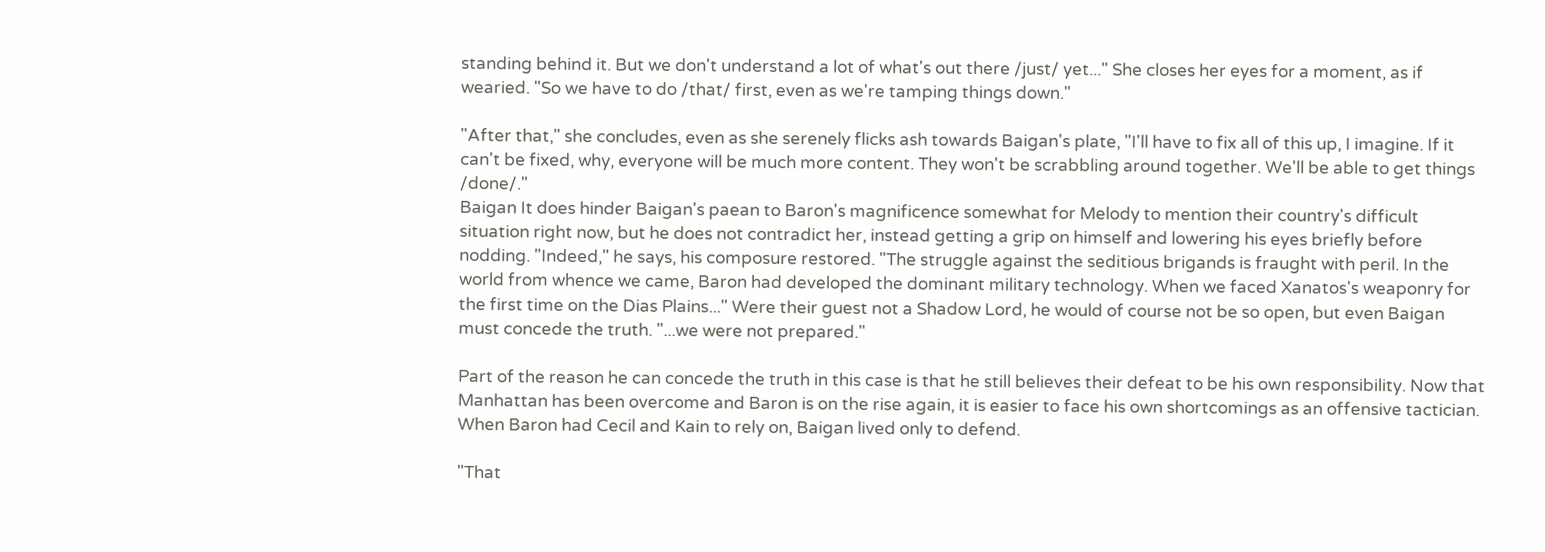standing behind it. But we don't understand a lot of what's out there /just/ yet..." She closes her eyes for a moment, as if wearied. "So we have to do /that/ first, even as we're tamping things down."

"After that," she concludes, even as she serenely flicks ash towards Baigan's plate, "I'll have to fix all of this up, I imagine. If it can't be fixed, why, everyone will be much more content. They won't be scrabbling around together. We'll be able to get things /done/."
Baigan It does hinder Baigan's paean to Baron's magnificence somewhat for Melody to mention their country's difficult situation right now, but he does not contradict her, instead getting a grip on himself and lowering his eyes briefly before nodding. "Indeed," he says, his composure restored. "The struggle against the seditious brigands is fraught with peril. In the world from whence we came, Baron had developed the dominant military technology. When we faced Xanatos's weaponry for the first time on the Dias Plains..." Were their guest not a Shadow Lord, he would of course not be so open, but even Baigan must concede the truth. "...we were not prepared."

Part of the reason he can concede the truth in this case is that he still believes their defeat to be his own responsibility. Now that Manhattan has been overcome and Baron is on the rise again, it is easier to face his own shortcomings as an offensive tactician. When Baron had Cecil and Kain to rely on, Baigan lived only to defend.

"That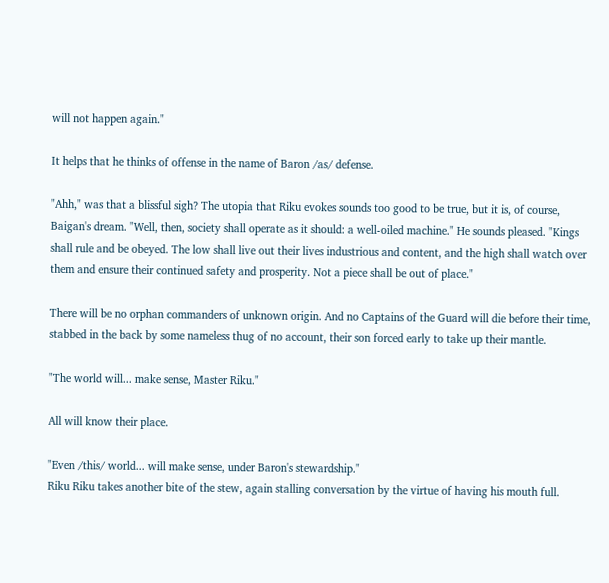will not happen again."

It helps that he thinks of offense in the name of Baron /as/ defense.

"Ahh," was that a blissful sigh? The utopia that Riku evokes sounds too good to be true, but it is, of course, Baigan's dream. "Well, then, society shall operate as it should: a well-oiled machine." He sounds pleased. "Kings shall rule and be obeyed. The low shall live out their lives industrious and content, and the high shall watch over them and ensure their continued safety and prosperity. Not a piece shall be out of place."

There will be no orphan commanders of unknown origin. And no Captains of the Guard will die before their time, stabbed in the back by some nameless thug of no account, their son forced early to take up their mantle.

"The world will... make sense, Master Riku."

All will know their place.

"Even /this/ world... will make sense, under Baron's stewardship."
Riku Riku takes another bite of the stew, again stalling conversation by the virtue of having his mouth full.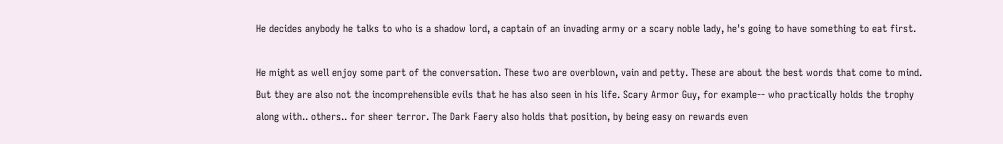He decides anybody he talks to who is a shadow lord, a captain of an invading army or a scary noble lady, he's going to have something to eat first.

He might as well enjoy some part of the conversation. These two are overblown, vain and petty. These are about the best words that come to mind. But they are also not the incomprehensible evils that he has also seen in his life. Scary Armor Guy, for example-- who practically holds the trophy along with.. others.. for sheer terror. The Dark Faery also holds that position, by being easy on rewards even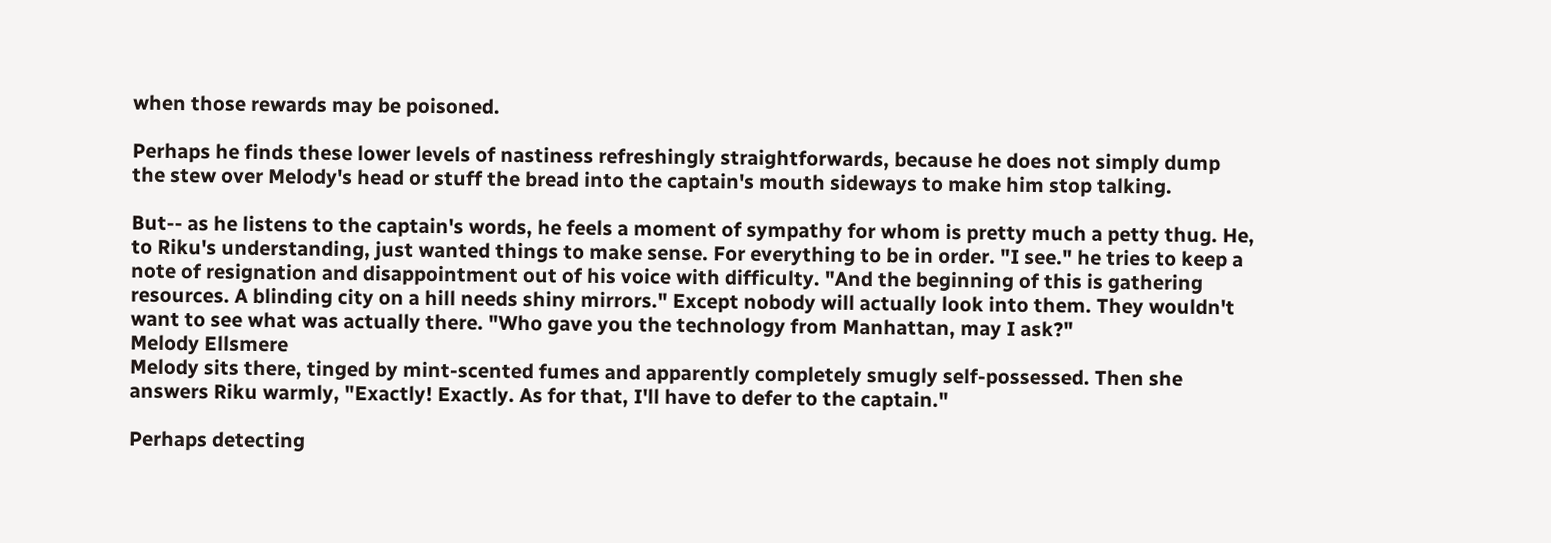when those rewards may be poisoned.

Perhaps he finds these lower levels of nastiness refreshingly straightforwards, because he does not simply dump the stew over Melody's head or stuff the bread into the captain's mouth sideways to make him stop talking.

But-- as he listens to the captain's words, he feels a moment of sympathy for whom is pretty much a petty thug. He, to Riku's understanding, just wanted things to make sense. For everything to be in order. "I see." he tries to keep a note of resignation and disappointment out of his voice with difficulty. "And the beginning of this is gathering resources. A blinding city on a hill needs shiny mirrors." Except nobody will actually look into them. They wouldn't want to see what was actually there. "Who gave you the technology from Manhattan, may I ask?"
Melody Ellsmere
Melody sits there, tinged by mint-scented fumes and apparently completely smugly self-possessed. Then she answers Riku warmly, "Exactly! Exactly. As for that, I'll have to defer to the captain."

Perhaps detecting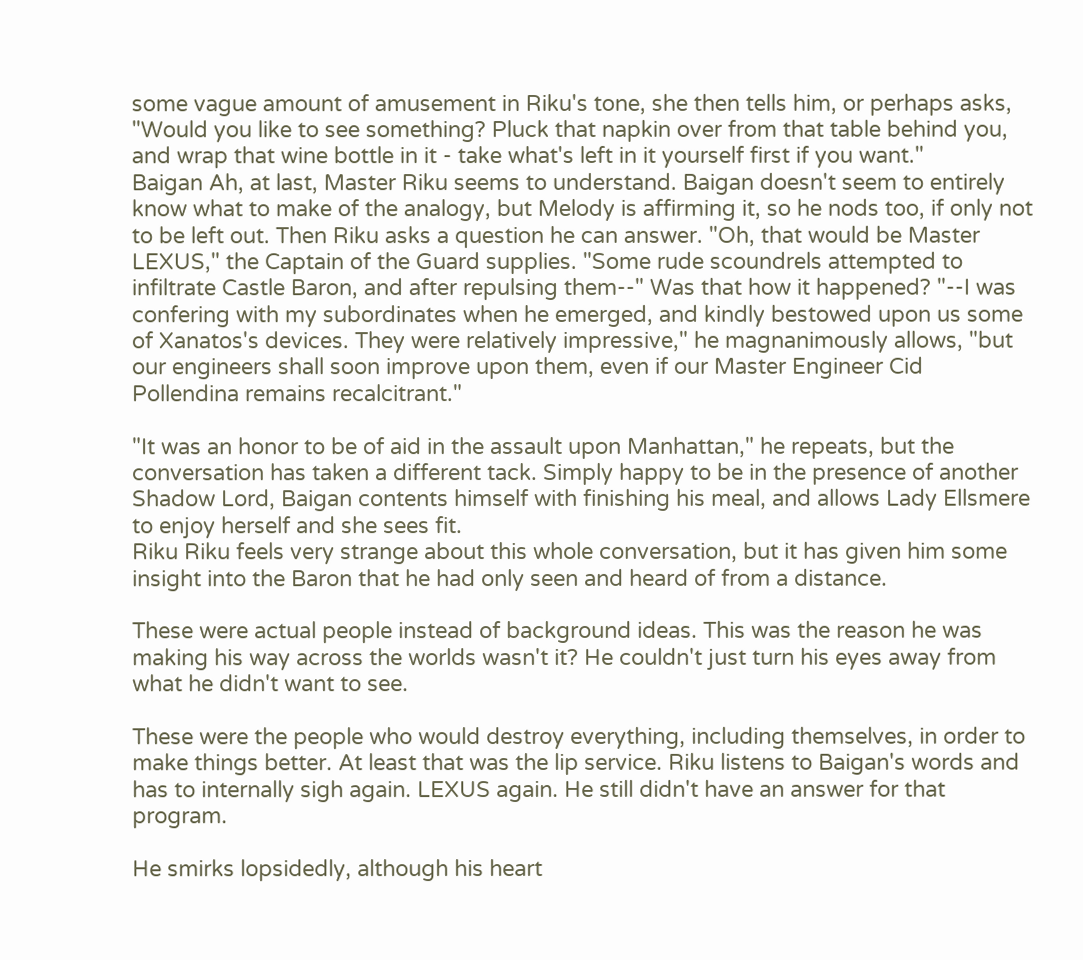some vague amount of amusement in Riku's tone, she then tells him, or perhaps asks, "Would you like to see something? Pluck that napkin over from that table behind you, and wrap that wine bottle in it - take what's left in it yourself first if you want."
Baigan Ah, at last, Master Riku seems to understand. Baigan doesn't seem to entirely know what to make of the analogy, but Melody is affirming it, so he nods too, if only not to be left out. Then Riku asks a question he can answer. "Oh, that would be Master LEXUS," the Captain of the Guard supplies. "Some rude scoundrels attempted to infiltrate Castle Baron, and after repulsing them--" Was that how it happened? "--I was confering with my subordinates when he emerged, and kindly bestowed upon us some of Xanatos's devices. They were relatively impressive," he magnanimously allows, "but our engineers shall soon improve upon them, even if our Master Engineer Cid Pollendina remains recalcitrant."

"It was an honor to be of aid in the assault upon Manhattan," he repeats, but the conversation has taken a different tack. Simply happy to be in the presence of another Shadow Lord, Baigan contents himself with finishing his meal, and allows Lady Ellsmere to enjoy herself and she sees fit.
Riku Riku feels very strange about this whole conversation, but it has given him some insight into the Baron that he had only seen and heard of from a distance.

These were actual people instead of background ideas. This was the reason he was making his way across the worlds wasn't it? He couldn't just turn his eyes away from what he didn't want to see.

These were the people who would destroy everything, including themselves, in order to make things better. At least that was the lip service. Riku listens to Baigan's words and has to internally sigh again. LEXUS again. He still didn't have an answer for that program.

He smirks lopsidedly, although his heart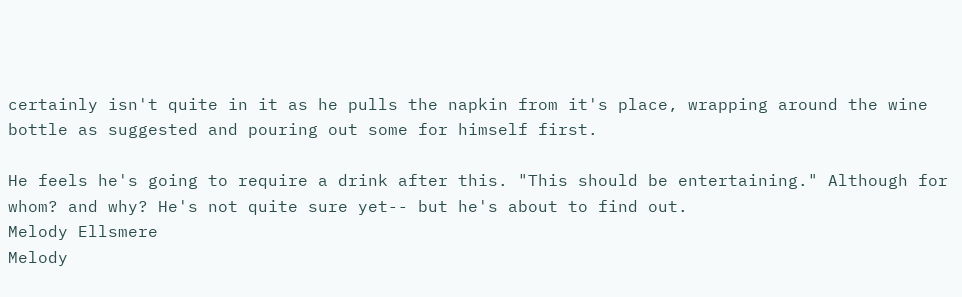certainly isn't quite in it as he pulls the napkin from it's place, wrapping around the wine bottle as suggested and pouring out some for himself first.

He feels he's going to require a drink after this. "This should be entertaining." Although for whom? and why? He's not quite sure yet-- but he's about to find out.
Melody Ellsmere
Melody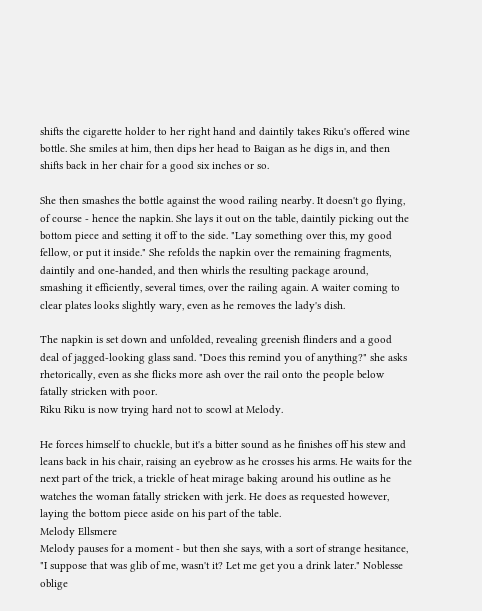shifts the cigarette holder to her right hand and daintily takes Riku's offered wine bottle. She smiles at him, then dips her head to Baigan as he digs in, and then shifts back in her chair for a good six inches or so.

She then smashes the bottle against the wood railing nearby. It doesn't go flying, of course - hence the napkin. She lays it out on the table, daintily picking out the bottom piece and setting it off to the side. "Lay something over this, my good fellow, or put it inside." She refolds the napkin over the remaining fragments, daintily and one-handed, and then whirls the resulting package around, smashing it efficiently, several times, over the railing again. A waiter coming to clear plates looks slightly wary, even as he removes the lady's dish.

The napkin is set down and unfolded, revealing greenish flinders and a good deal of jagged-looking glass sand. "Does this remind you of anything?" she asks rhetorically, even as she flicks more ash over the rail onto the people below fatally stricken with poor.
Riku Riku is now trying hard not to scowl at Melody.

He forces himself to chuckle, but it's a bitter sound as he finishes off his stew and leans back in his chair, raising an eyebrow as he crosses his arms. He waits for the next part of the trick, a trickle of heat mirage baking around his outline as he watches the woman fatally stricken with jerk. He does as requested however, laying the bottom piece aside on his part of the table.
Melody Ellsmere
Melody pauses for a moment - but then she says, with a sort of strange hesitance, "I suppose that was glib of me, wasn't it? Let me get you a drink later." Noblesse oblige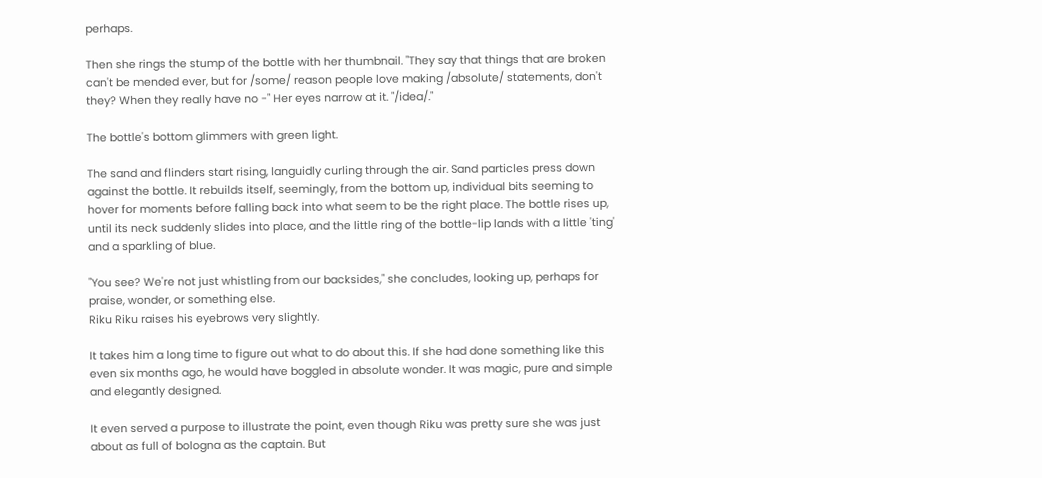perhaps.

Then she rings the stump of the bottle with her thumbnail. "They say that things that are broken can't be mended ever, but for /some/ reason people love making /absolute/ statements, don't they? When they really have no -" Her eyes narrow at it. "/idea/."

The bottle's bottom glimmers with green light.

The sand and flinders start rising, languidly curling through the air. Sand particles press down against the bottle. It rebuilds itself, seemingly, from the bottom up, individual bits seeming to hover for moments before falling back into what seem to be the right place. The bottle rises up, until its neck suddenly slides into place, and the little ring of the bottle-lip lands with a little 'ting' and a sparkling of blue.

"You see? We're not just whistling from our backsides," she concludes, looking up, perhaps for praise, wonder, or something else.
Riku Riku raises his eyebrows very slightly.

It takes him a long time to figure out what to do about this. If she had done something like this even six months ago, he would have boggled in absolute wonder. It was magic, pure and simple and elegantly designed.

It even served a purpose to illustrate the point, even though Riku was pretty sure she was just about as full of bologna as the captain. But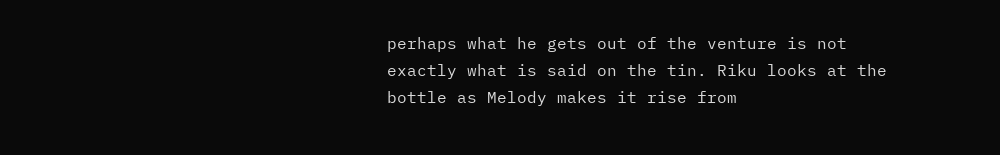perhaps what he gets out of the venture is not exactly what is said on the tin. Riku looks at the bottle as Melody makes it rise from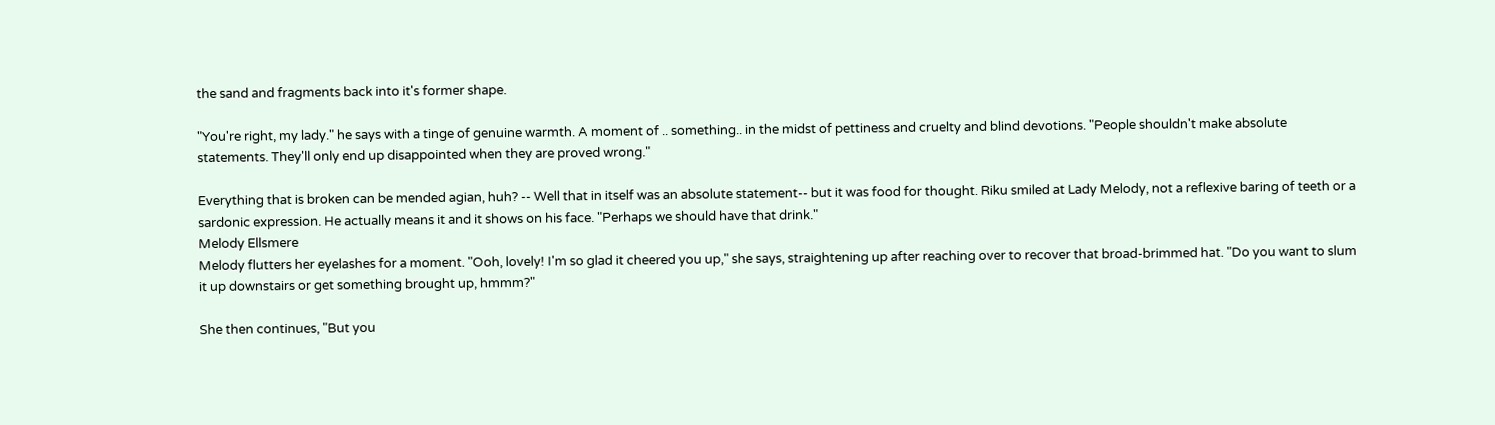the sand and fragments back into it's former shape.

"You're right, my lady." he says with a tinge of genuine warmth. A moment of .. something.. in the midst of pettiness and cruelty and blind devotions. "People shouldn't make absolute statements. They'll only end up disappointed when they are proved wrong."

Everything that is broken can be mended agian, huh? -- Well that in itself was an absolute statement-- but it was food for thought. Riku smiled at Lady Melody, not a reflexive baring of teeth or a sardonic expression. He actually means it and it shows on his face. "Perhaps we should have that drink."
Melody Ellsmere
Melody flutters her eyelashes for a moment. "Ooh, lovely! I'm so glad it cheered you up," she says, straightening up after reaching over to recover that broad-brimmed hat. "Do you want to slum it up downstairs or get something brought up, hmmm?"

She then continues, "But you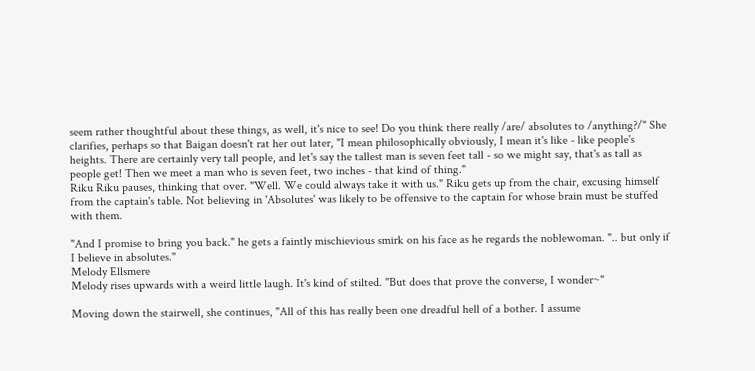seem rather thoughtful about these things, as well, it's nice to see! Do you think there really /are/ absolutes to /anything?/" She clarifies, perhaps so that Baigan doesn't rat her out later, "I mean philosophically obviously, I mean it's like - like people's heights. There are certainly very tall people, and let's say the tallest man is seven feet tall - so we might say, that's as tall as people get! Then we meet a man who is seven feet, two inches - that kind of thing."
Riku Riku pauses, thinking that over. "Well. We could always take it with us." Riku gets up from the chair, excusing himself from the captain's table. Not believing in 'Absolutes' was likely to be offensive to the captain for whose brain must be stuffed with them.

"And I promise to bring you back." he gets a faintly mischievious smirk on his face as he regards the noblewoman. ".. but only if I believe in absolutes."
Melody Ellsmere
Melody rises upwards with a weird little laugh. It's kind of stilted. "But does that prove the converse, I wonder~"

Moving down the stairwell, she continues, "All of this has really been one dreadful hell of a bother. I assume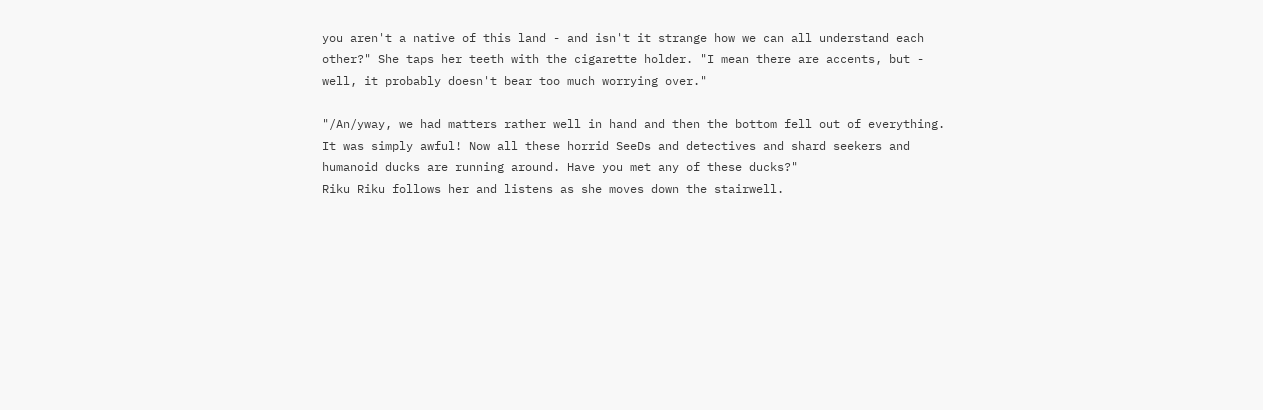you aren't a native of this land - and isn't it strange how we can all understand each other?" She taps her teeth with the cigarette holder. "I mean there are accents, but - well, it probably doesn't bear too much worrying over."

"/An/yway, we had matters rather well in hand and then the bottom fell out of everything. It was simply awful! Now all these horrid SeeDs and detectives and shard seekers and humanoid ducks are running around. Have you met any of these ducks?"
Riku Riku follows her and listens as she moves down the stairwell.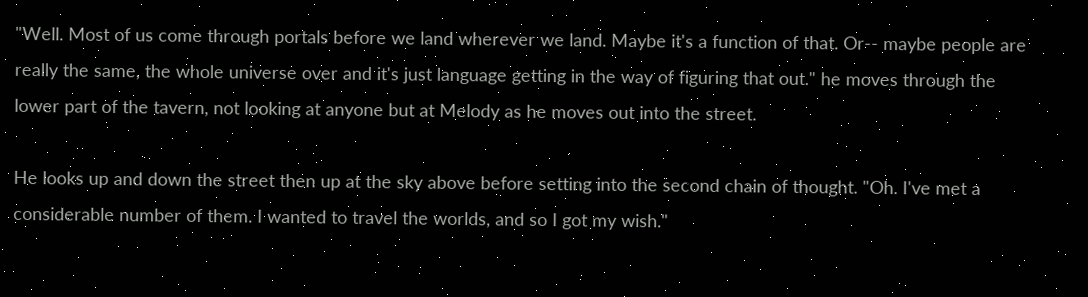"Well. Most of us come through portals before we land wherever we land. Maybe it's a function of that. Or-- maybe people are really the same, the whole universe over and it's just language getting in the way of figuring that out." he moves through the lower part of the tavern, not looking at anyone but at Melody as he moves out into the street.

He looks up and down the street then up at the sky above before setting into the second chain of thought. "Oh. I've met a considerable number of them. I wanted to travel the worlds, and so I got my wish."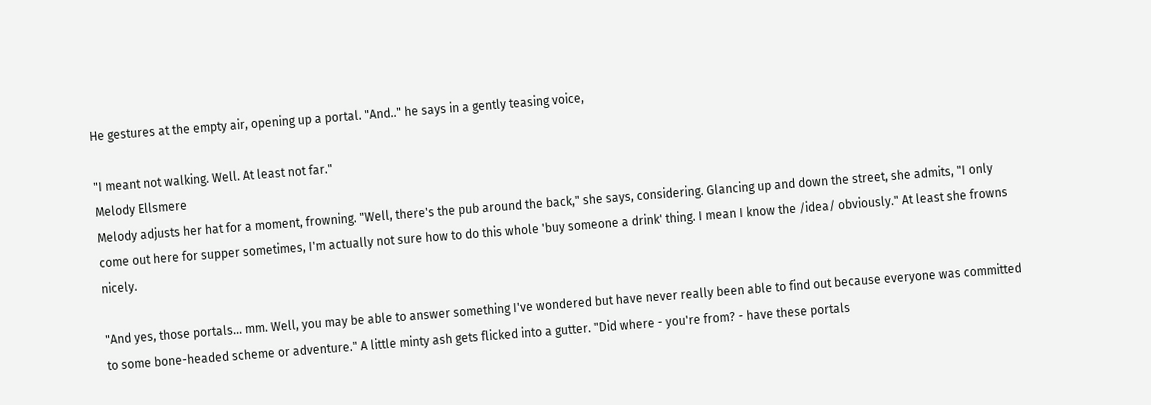He gestures at the empty air, opening up a portal. "And.." he says in a gently teasing voice,

"I meant not walking. Well. At least not far."
Melody Ellsmere
Melody adjusts her hat for a moment, frowning. "Well, there's the pub around the back," she says, considering. Glancing up and down the street, she admits, "I only come out here for supper sometimes, I'm actually not sure how to do this whole 'buy someone a drink' thing. I mean I know the /idea/ obviously." At least she frowns nicely.

"And yes, those portals... mm. Well, you may be able to answer something I've wondered but have never really been able to find out because everyone was committed to some bone-headed scheme or adventure." A little minty ash gets flicked into a gutter. "Did where - you're from? - have these portals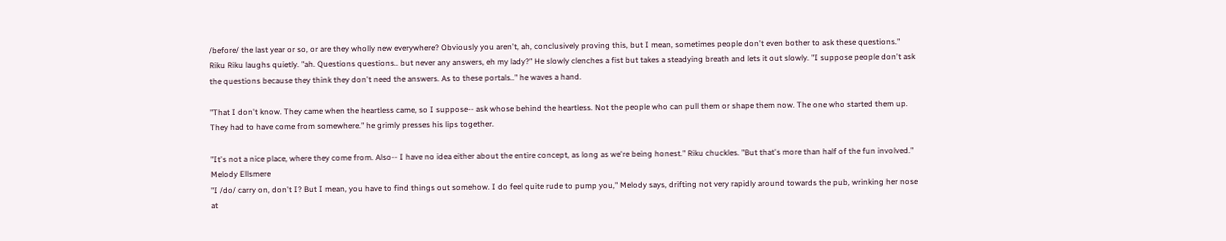/before/ the last year or so, or are they wholly new everywhere? Obviously you aren't, ah, conclusively proving this, but I mean, sometimes people don't even bother to ask these questions."
Riku Riku laughs quietly. "ah. Questions questions.. but never any answers, eh my lady?" He slowly clenches a fist but takes a steadying breath and lets it out slowly. "I suppose people don't ask the questions because they think they don't need the answers. As to these portals.." he waves a hand.

"That I don't know. They came when the heartless came, so I suppose-- ask whose behind the heartless. Not the people who can pull them or shape them now. The one who started them up. They had to have come from somewhere." he grimly presses his lips together.

"It's not a nice place, where they come from. Also-- I have no idea either about the entire concept, as long as we're being honest." Riku chuckles. "But that's more than half of the fun involved."
Melody Ellsmere
"I /do/ carry on, don't I? But I mean, you have to find things out somehow. I do feel quite rude to pump you," Melody says, drifting not very rapidly around towards the pub, wrinking her nose at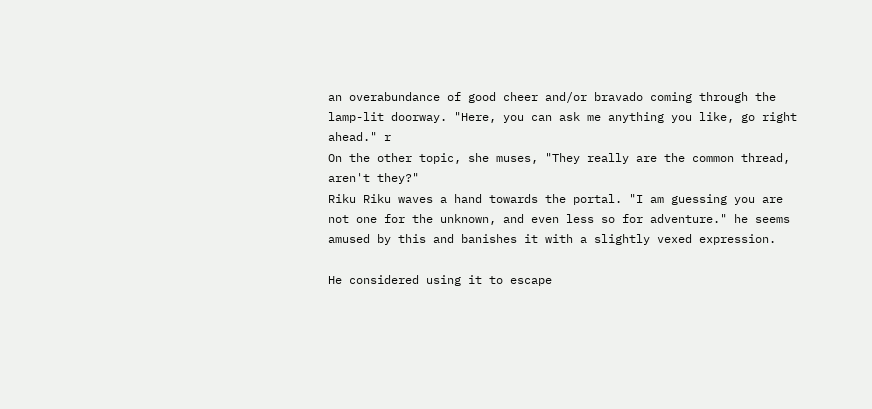an overabundance of good cheer and/or bravado coming through the lamp-lit doorway. "Here, you can ask me anything you like, go right ahead." r
On the other topic, she muses, "They really are the common thread, aren't they?"
Riku Riku waves a hand towards the portal. "I am guessing you are not one for the unknown, and even less so for adventure." he seems amused by this and banishes it with a slightly vexed expression.

He considered using it to escape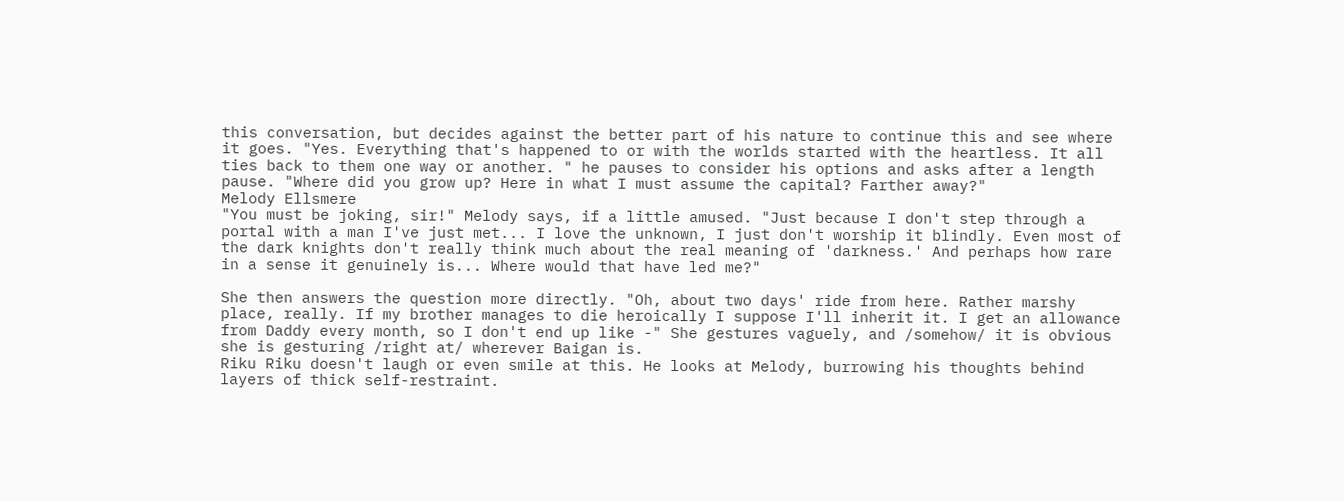this conversation, but decides against the better part of his nature to continue this and see where it goes. "Yes. Everything that's happened to or with the worlds started with the heartless. It all ties back to them one way or another. " he pauses to consider his options and asks after a length pause. "Where did you grow up? Here in what I must assume the capital? Farther away?"
Melody Ellsmere
"You must be joking, sir!" Melody says, if a little amused. "Just because I don't step through a portal with a man I've just met... I love the unknown, I just don't worship it blindly. Even most of the dark knights don't really think much about the real meaning of 'darkness.' And perhaps how rare in a sense it genuinely is... Where would that have led me?"

She then answers the question more directly. "Oh, about two days' ride from here. Rather marshy place, really. If my brother manages to die heroically I suppose I'll inherit it. I get an allowance from Daddy every month, so I don't end up like -" She gestures vaguely, and /somehow/ it is obvious she is gesturing /right at/ wherever Baigan is.
Riku Riku doesn't laugh or even smile at this. He looks at Melody, burrowing his thoughts behind layers of thick self-restraint.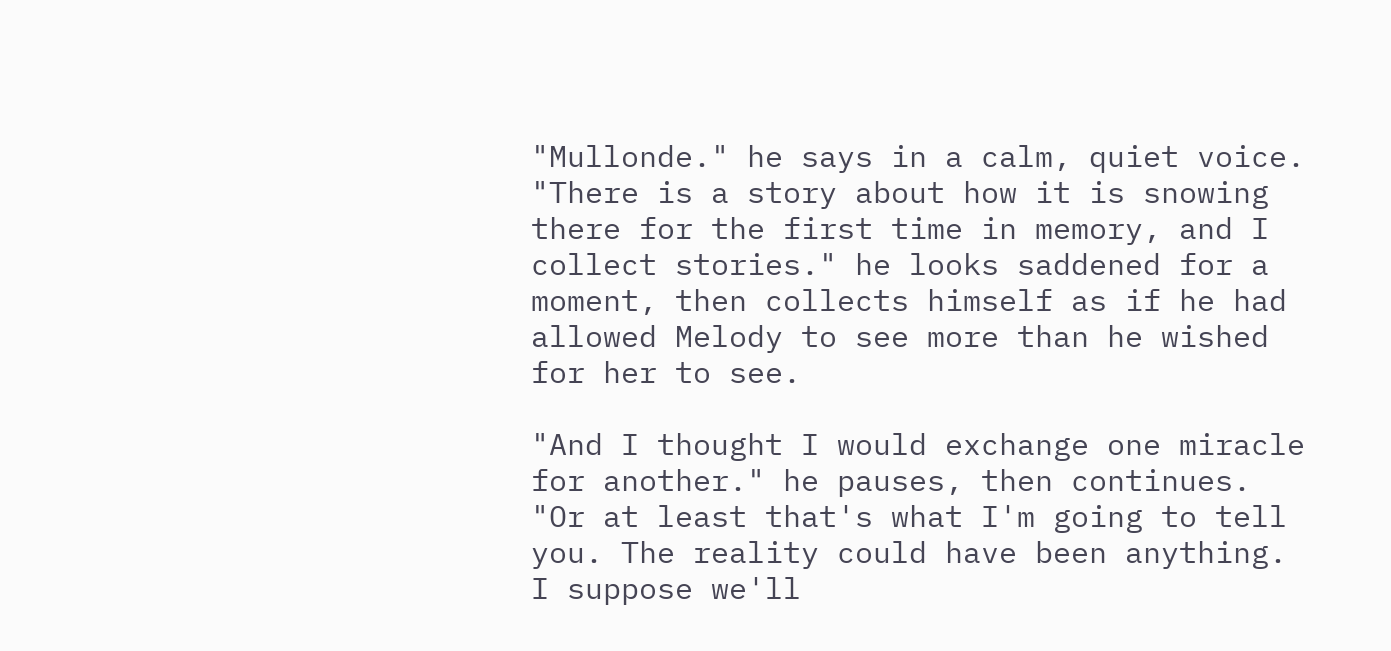"Mullonde." he says in a calm, quiet voice. "There is a story about how it is snowing there for the first time in memory, and I collect stories." he looks saddened for a moment, then collects himself as if he had allowed Melody to see more than he wished for her to see.

"And I thought I would exchange one miracle for another." he pauses, then continues. "Or at least that's what I'm going to tell you. The reality could have been anything. I suppose we'll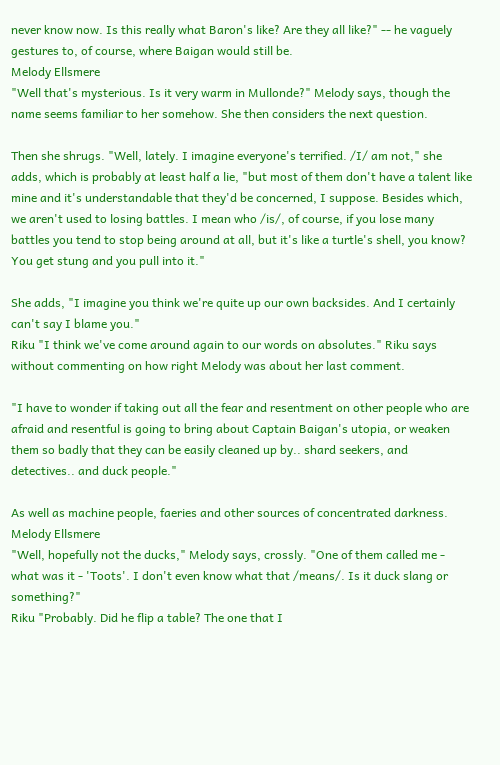never know now. Is this really what Baron's like? Are they all like?" -- he vaguely gestures to, of course, where Baigan would still be.
Melody Ellsmere
"Well that's mysterious. Is it very warm in Mullonde?" Melody says, though the name seems familiar to her somehow. She then considers the next question.

Then she shrugs. "Well, lately. I imagine everyone's terrified. /I/ am not," she adds, which is probably at least half a lie, "but most of them don't have a talent like mine and it's understandable that they'd be concerned, I suppose. Besides which, we aren't used to losing battles. I mean who /is/, of course, if you lose many battles you tend to stop being around at all, but it's like a turtle's shell, you know? You get stung and you pull into it."

She adds, "I imagine you think we're quite up our own backsides. And I certainly can't say I blame you."
Riku "I think we've come around again to our words on absolutes." Riku says without commenting on how right Melody was about her last comment.

"I have to wonder if taking out all the fear and resentment on other people who are afraid and resentful is going to bring about Captain Baigan's utopia, or weaken them so badly that they can be easily cleaned up by.. shard seekers, and detectives.. and duck people."

As well as machine people, faeries and other sources of concentrated darkness.
Melody Ellsmere
"Well, hopefully not the ducks," Melody says, crossly. "One of them called me - what was it - 'Toots'. I don't even know what that /means/. Is it duck slang or something?"
Riku "Probably. Did he flip a table? The one that I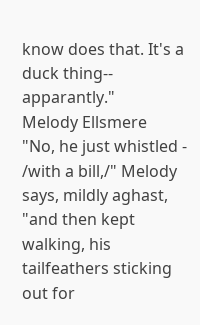know does that. It's a duck thing-- apparantly."
Melody Ellsmere
"No, he just whistled - /with a bill,/" Melody says, mildly aghast, "and then kept walking, his tailfeathers sticking out for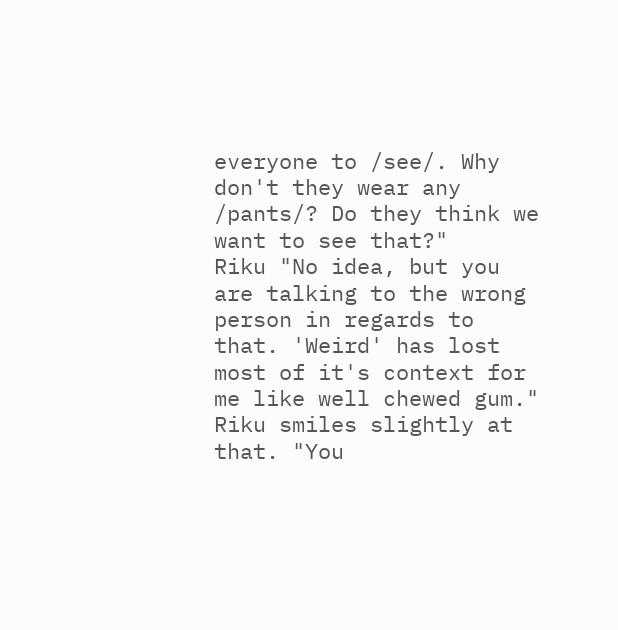everyone to /see/. Why don't they wear any /pants/? Do they think we want to see that?"
Riku "No idea, but you are talking to the wrong person in regards to that. 'Weird' has lost most of it's context for me like well chewed gum." Riku smiles slightly at that. "You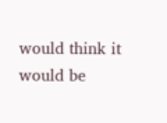would think it would be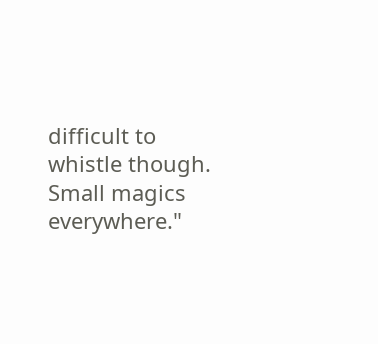difficult to whistle though. Small magics everywhere."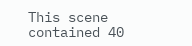This scene contained 40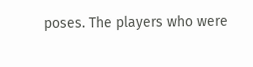poses. The players who were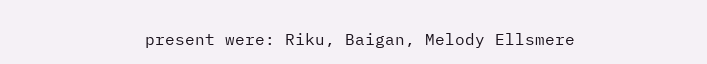present were: Riku, Baigan, Melody Ellsmere